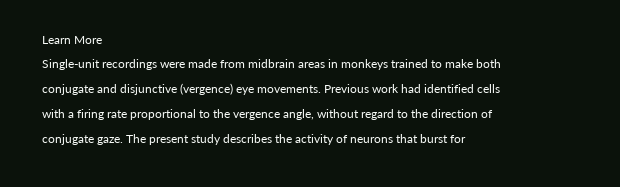Learn More
Single-unit recordings were made from midbrain areas in monkeys trained to make both conjugate and disjunctive (vergence) eye movements. Previous work had identified cells with a firing rate proportional to the vergence angle, without regard to the direction of conjugate gaze. The present study describes the activity of neurons that burst for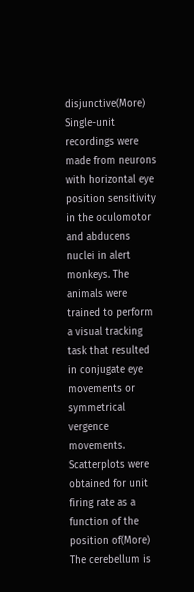disjunctive(More)
Single-unit recordings were made from neurons with horizontal eye position sensitivity in the oculomotor and abducens nuclei in alert monkeys. The animals were trained to perform a visual tracking task that resulted in conjugate eye movements or symmetrical vergence movements. Scatterplots were obtained for unit firing rate as a function of the position of(More)
The cerebellum is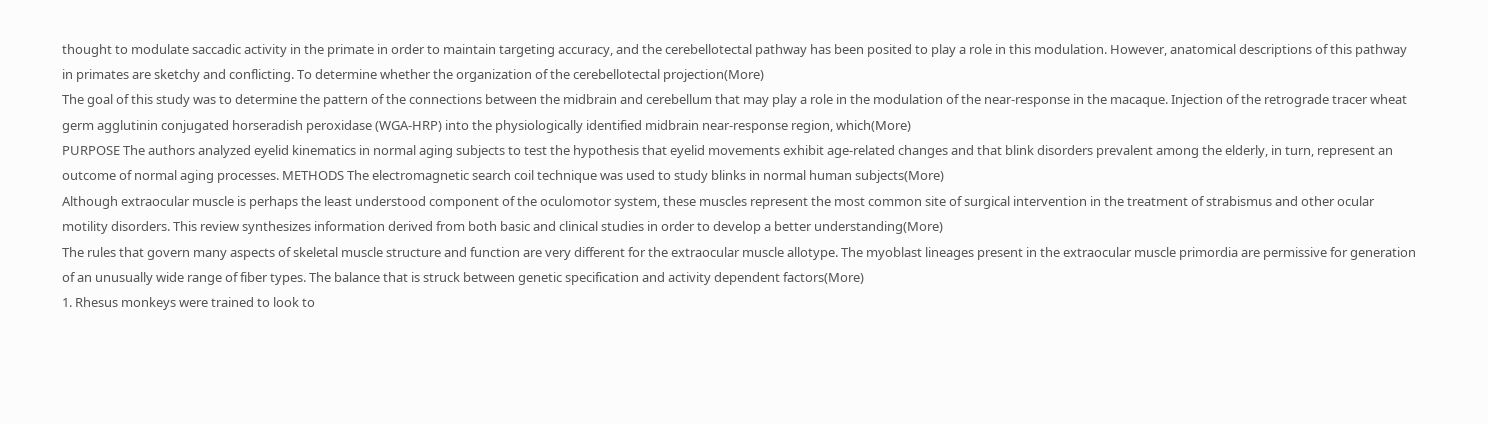thought to modulate saccadic activity in the primate in order to maintain targeting accuracy, and the cerebellotectal pathway has been posited to play a role in this modulation. However, anatomical descriptions of this pathway in primates are sketchy and conflicting. To determine whether the organization of the cerebellotectal projection(More)
The goal of this study was to determine the pattern of the connections between the midbrain and cerebellum that may play a role in the modulation of the near-response in the macaque. Injection of the retrograde tracer wheat germ agglutinin conjugated horseradish peroxidase (WGA-HRP) into the physiologically identified midbrain near-response region, which(More)
PURPOSE The authors analyzed eyelid kinematics in normal aging subjects to test the hypothesis that eyelid movements exhibit age-related changes and that blink disorders prevalent among the elderly, in turn, represent an outcome of normal aging processes. METHODS The electromagnetic search coil technique was used to study blinks in normal human subjects(More)
Although extraocular muscle is perhaps the least understood component of the oculomotor system, these muscles represent the most common site of surgical intervention in the treatment of strabismus and other ocular motility disorders. This review synthesizes information derived from both basic and clinical studies in order to develop a better understanding(More)
The rules that govern many aspects of skeletal muscle structure and function are very different for the extraocular muscle allotype. The myoblast lineages present in the extraocular muscle primordia are permissive for generation of an unusually wide range of fiber types. The balance that is struck between genetic specification and activity dependent factors(More)
1. Rhesus monkeys were trained to look to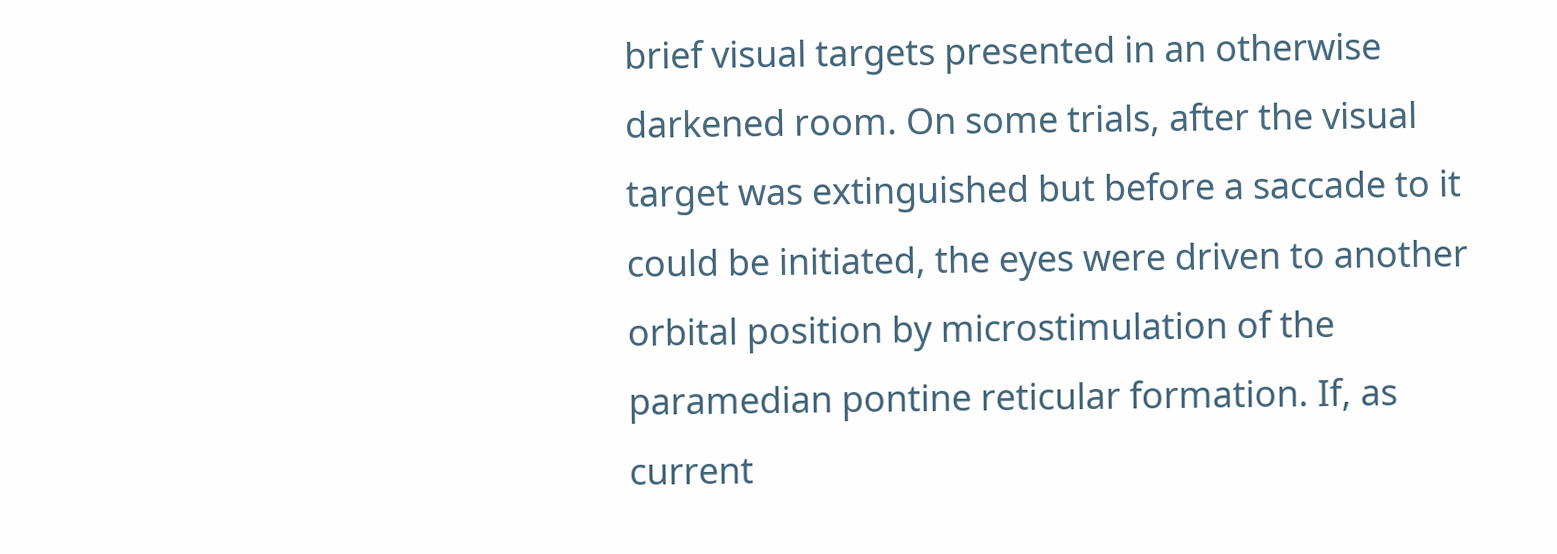brief visual targets presented in an otherwise darkened room. On some trials, after the visual target was extinguished but before a saccade to it could be initiated, the eyes were driven to another orbital position by microstimulation of the paramedian pontine reticular formation. If, as current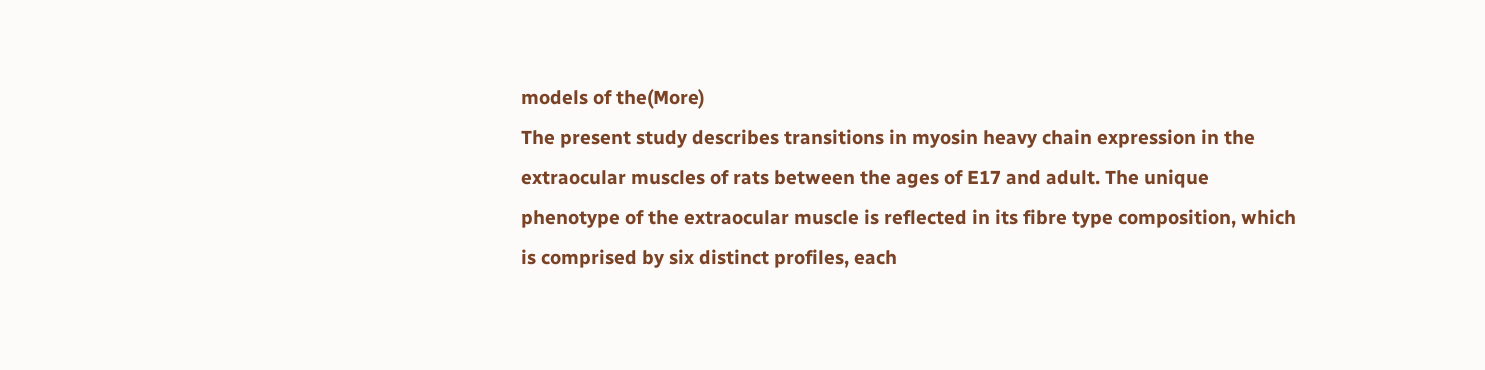models of the(More)
The present study describes transitions in myosin heavy chain expression in the extraocular muscles of rats between the ages of E17 and adult. The unique phenotype of the extraocular muscle is reflected in its fibre type composition, which is comprised by six distinct profiles, each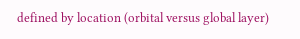defined by location (orbital versus global layer)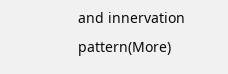and innervation pattern(More)